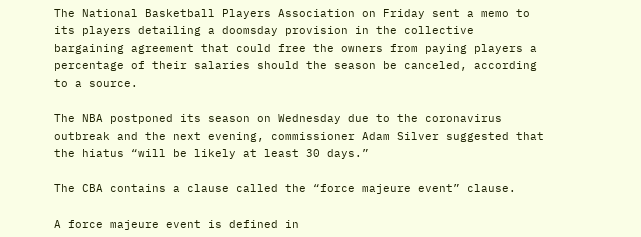The National Basketball Players Association on Friday sent a memo to its players detailing a doomsday provision in the collective bargaining agreement that could free the owners from paying players a percentage of their salaries should the season be canceled, according to a source.

The NBA postponed its season on Wednesday due to the coronavirus outbreak and the next evening, commissioner Adam Silver suggested that the hiatus “will be likely at least 30 days.”

The CBA contains a clause called the “force majeure event” clause.

A force majeure event is defined in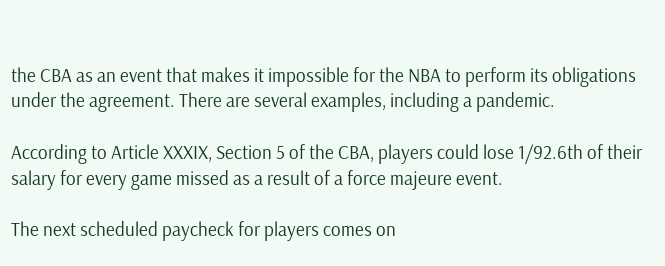the CBA as an event that makes it impossible for the NBA to perform its obligations under the agreement. There are several examples, including a pandemic.

According to Article XXXIX, Section 5 of the CBA, players could lose 1/92.6th of their salary for every game missed as a result of a force majeure event.

The next scheduled paycheck for players comes on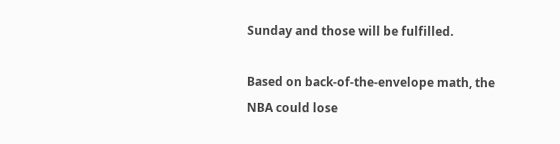Sunday and those will be fulfilled.

Based on back-of-the-envelope math, the NBA could lose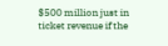$500 million just in ticket revenue if the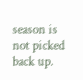season is not picked back up.